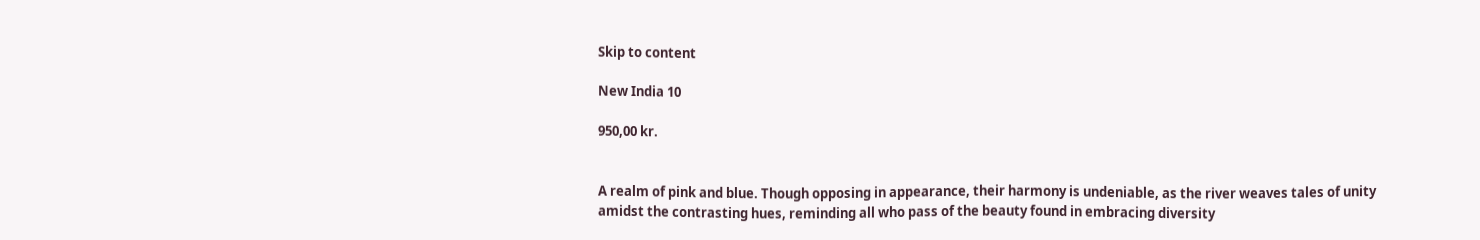Skip to content

New India 10

950,00 kr.


A realm of pink and blue. Though opposing in appearance, their harmony is undeniable, as the river weaves tales of unity amidst the contrasting hues, reminding all who pass of the beauty found in embracing diversity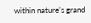within nature’s grand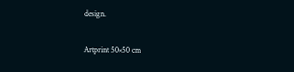design.

Artprint 50×50 cm